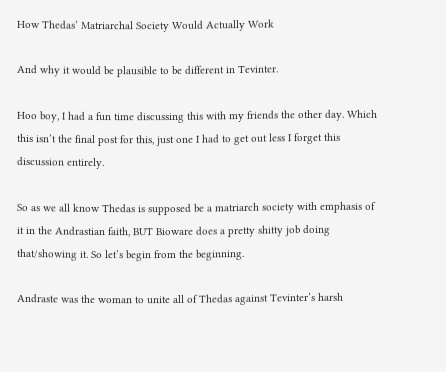How Thedas’ Matriarchal Society Would Actually Work

And why it would be plausible to be different in Tevinter.

Hoo boy, I had a fun time discussing this with my friends the other day. Which this isn’t the final post for this, just one I had to get out less I forget this discussion entirely.

So as we all know Thedas is supposed be a matriarch society with emphasis of it in the Andrastian faith, BUT Bioware does a pretty shitty job doing that/showing it. So let’s begin from the beginning.

Andraste was the woman to unite all of Thedas against Tevinter’s harsh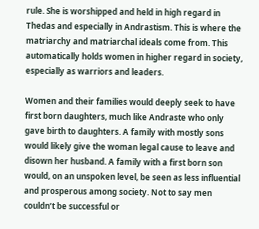rule. She is worshipped and held in high regard in Thedas and especially in Andrastism. This is where the matriarchy and matriarchal ideals come from. This automatically holds women in higher regard in society, especially as warriors and leaders.

Women and their families would deeply seek to have first born daughters, much like Andraste who only gave birth to daughters. A family with mostly sons would likely give the woman legal cause to leave and disown her husband. A family with a first born son would, on an unspoken level, be seen as less influential and prosperous among society. Not to say men couldn’t be successful or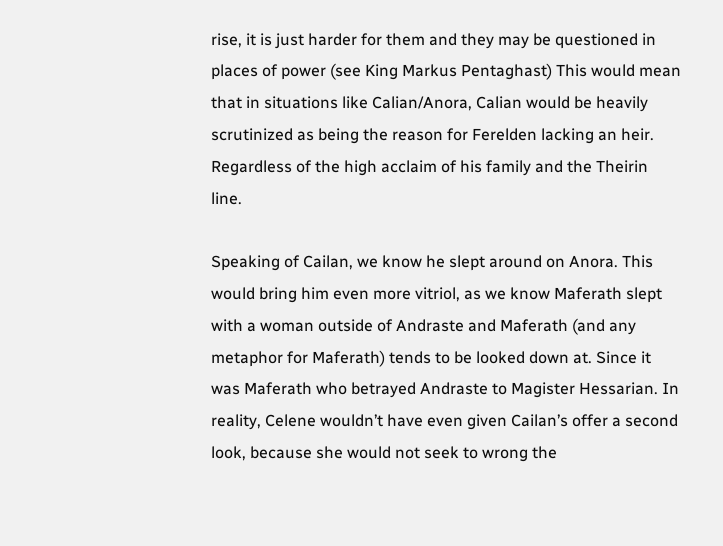rise, it is just harder for them and they may be questioned in places of power (see King Markus Pentaghast) This would mean that in situations like Calian/Anora, Calian would be heavily scrutinized as being the reason for Ferelden lacking an heir. Regardless of the high acclaim of his family and the Theirin line.

Speaking of Cailan, we know he slept around on Anora. This would bring him even more vitriol, as we know Maferath slept with a woman outside of Andraste and Maferath (and any metaphor for Maferath) tends to be looked down at. Since it was Maferath who betrayed Andraste to Magister Hessarian. In reality, Celene wouldn’t have even given Cailan’s offer a second look, because she would not seek to wrong the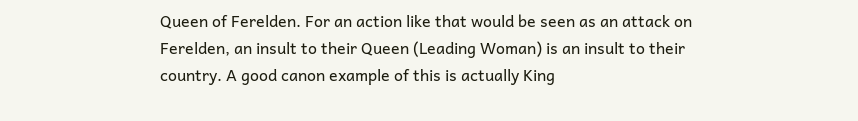Queen of Ferelden. For an action like that would be seen as an attack on Ferelden, an insult to their Queen (Leading Woman) is an insult to their country. A good canon example of this is actually King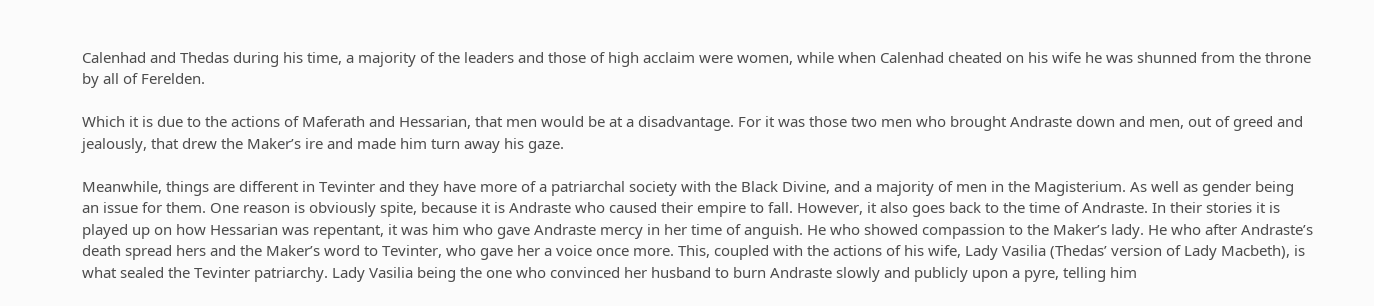Calenhad and Thedas during his time, a majority of the leaders and those of high acclaim were women, while when Calenhad cheated on his wife he was shunned from the throne by all of Ferelden.

Which it is due to the actions of Maferath and Hessarian, that men would be at a disadvantage. For it was those two men who brought Andraste down and men, out of greed and jealously, that drew the Maker’s ire and made him turn away his gaze.

Meanwhile, things are different in Tevinter and they have more of a patriarchal society with the Black Divine, and a majority of men in the Magisterium. As well as gender being an issue for them. One reason is obviously spite, because it is Andraste who caused their empire to fall. However, it also goes back to the time of Andraste. In their stories it is played up on how Hessarian was repentant, it was him who gave Andraste mercy in her time of anguish. He who showed compassion to the Maker’s lady. He who after Andraste’s death spread hers and the Maker’s word to Tevinter, who gave her a voice once more. This, coupled with the actions of his wife, Lady Vasilia (Thedas’ version of Lady Macbeth), is what sealed the Tevinter patriarchy. Lady Vasilia being the one who convinced her husband to burn Andraste slowly and publicly upon a pyre, telling him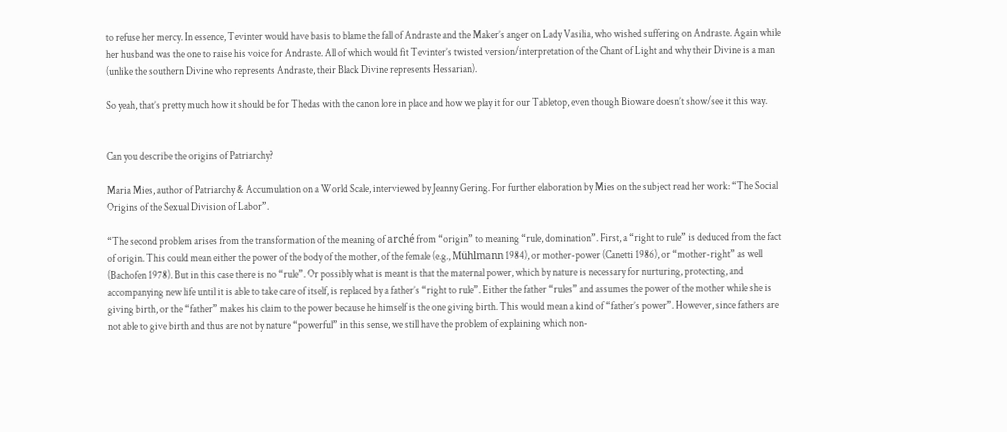to refuse her mercy. In essence, Tevinter would have basis to blame the fall of Andraste and the Maker’s anger on Lady Vasilia, who wished suffering on Andraste. Again while her husband was the one to raise his voice for Andraste. All of which would fit Tevinter’s twisted version/interpretation of the Chant of Light and why their Divine is a man (unlike the southern Divine who represents Andraste, their Black Divine represents Hessarian).

So yeah, that’s pretty much how it should be for Thedas with the canon lore in place and how we play it for our Tabletop, even though Bioware doesn’t show/see it this way.


Can you describe the origins of Patriarchy?

Maria Mies, author of Patriarchy & Accumulation on a World Scale, interviewed by Jeanny Gering. For further elaboration by Mies on the subject read her work: “The Social Origins of the Sexual Division of Labor”.

“The second problem arises from the transformation of the meaning of arché from “origin” to meaning “rule, domination”. First, a “right to rule” is deduced from the fact of origin. This could mean either the power of the body of the mother, of the female (e.g., Mühlmann 1984), or mother-power (Canetti 1986), or “mother-right” as well (Bachofen 1978). But in this case there is no “rule”. Or possibly what is meant is that the maternal power, which by nature is necessary for nurturing, protecting, and accompanying new life until it is able to take care of itself, is replaced by a father’s “right to rule”. Either the father “rules” and assumes the power of the mother while she is giving birth, or the “father” makes his claim to the power because he himself is the one giving birth. This would mean a kind of “father’s power”. However, since fathers are not able to give birth and thus are not by nature “powerful” in this sense, we still have the problem of explaining which non-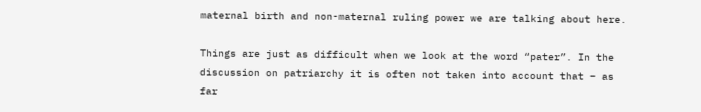maternal birth and non-maternal ruling power we are talking about here.

Things are just as difficult when we look at the word “pater”. In the discussion on patriarchy it is often not taken into account that – as far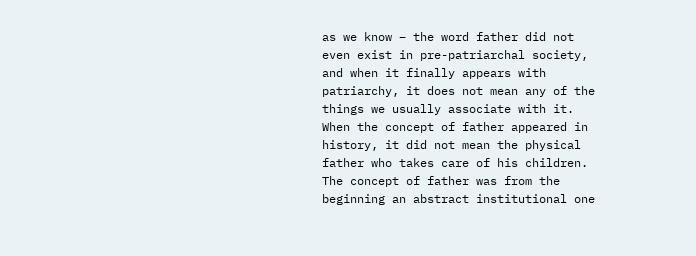as we know – the word father did not even exist in pre-patriarchal society, and when it finally appears with patriarchy, it does not mean any of the things we usually associate with it. When the concept of father appeared in history, it did not mean the physical father who takes care of his children. The concept of father was from the beginning an abstract institutional one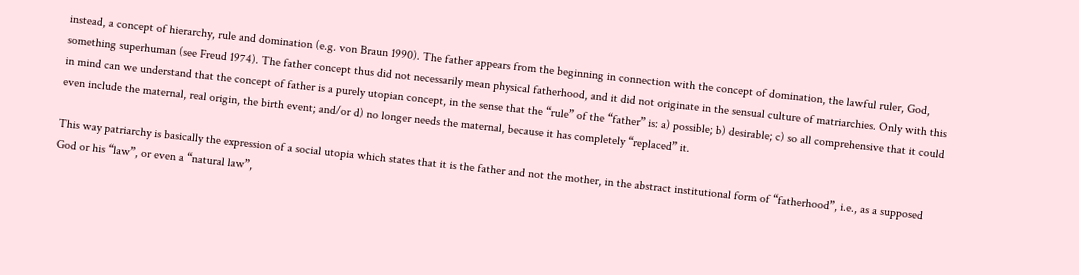instead, a concept of hierarchy, rule and domination (e.g. von Braun 1990). The father appears from the beginning in connection with the concept of domination, the lawful ruler, God, something superhuman (see Freud 1974). The father concept thus did not necessarily mean physical fatherhood, and it did not originate in the sensual culture of matriarchies. Only with this in mind can we understand that the concept of father is a purely utopian concept, in the sense that the “rule” of the “father” is: a) possible; b) desirable; c) so all comprehensive that it could even include the maternal, real origin, the birth event; and/or d) no longer needs the maternal, because it has completely “replaced” it.

This way patriarchy is basically the expression of a social utopia which states that it is the father and not the mother, in the abstract institutional form of “fatherhood”, i.e., as a supposed God or his “law”, or even a “natural law”,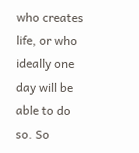who creates life, or who ideally one day will be able to do so. So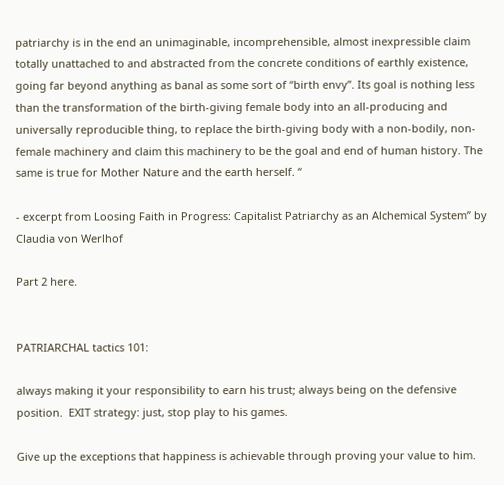patriarchy is in the end an unimaginable, incomprehensible, almost inexpressible claim totally unattached to and abstracted from the concrete conditions of earthly existence, going far beyond anything as banal as some sort of “birth envy”. Its goal is nothing less than the transformation of the birth-giving female body into an all-producing and universally reproducible thing, to replace the birth-giving body with a non-bodily, non-female machinery and claim this machinery to be the goal and end of human history. The same is true for Mother Nature and the earth herself. “

- excerpt from Loosing Faith in Progress: Capitalist Patriarchy as an Alchemical System” by Claudia von Werlhof

Part 2 here.


PATRIARCHAL tactics 101:

always making it your responsibility to earn his trust; always being on the defensive position.  EXIT strategy: just, stop play to his games.

Give up the exceptions that happiness is achievable through proving your value to him.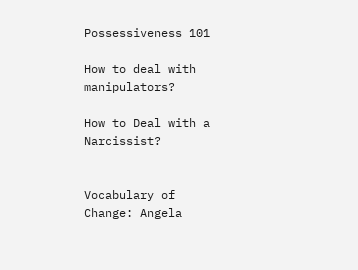Possessiveness 101

How to deal with manipulators?

How to Deal with a Narcissist?


Vocabulary of Change: Angela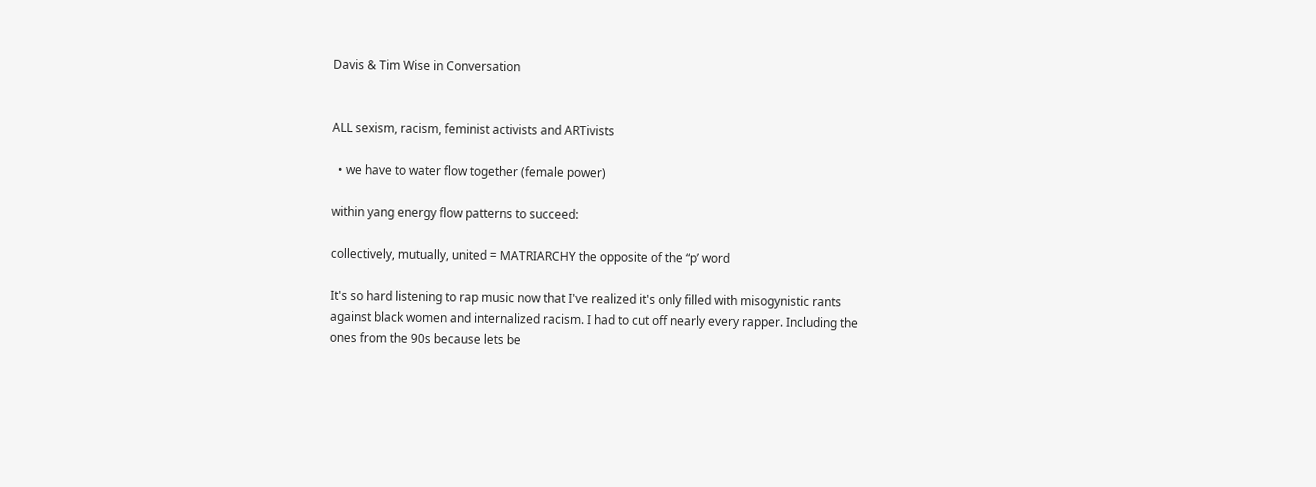Davis & Tim Wise in Conversation


ALL sexism, racism, feminist activists and ARTivists

  • we have to water flow together (female power)

within yang energy flow patterns to succeed:

collectively, mutually, united = MATRIARCHY the opposite of the “p’ word

It's so hard listening to rap music now that I've realized it's only filled with misogynistic rants against black women and internalized racism. I had to cut off nearly every rapper. Including the ones from the 90s because lets be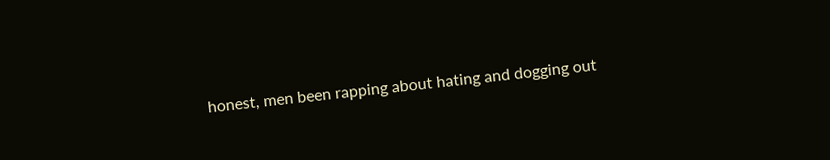honest, men been rapping about hating and dogging out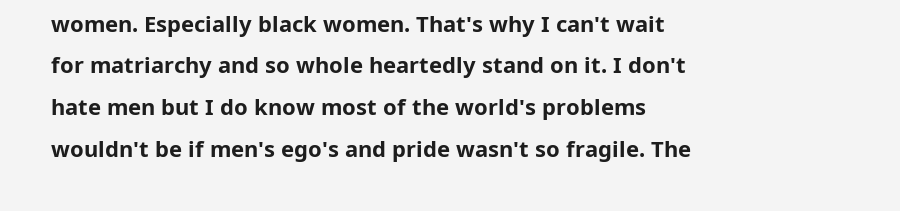women. Especially black women. That's why I can't wait for matriarchy and so whole heartedly stand on it. I don't hate men but I do know most of the world's problems wouldn't be if men's ego's and pride wasn't so fragile. The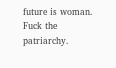future is woman. Fuck the patriarchy.